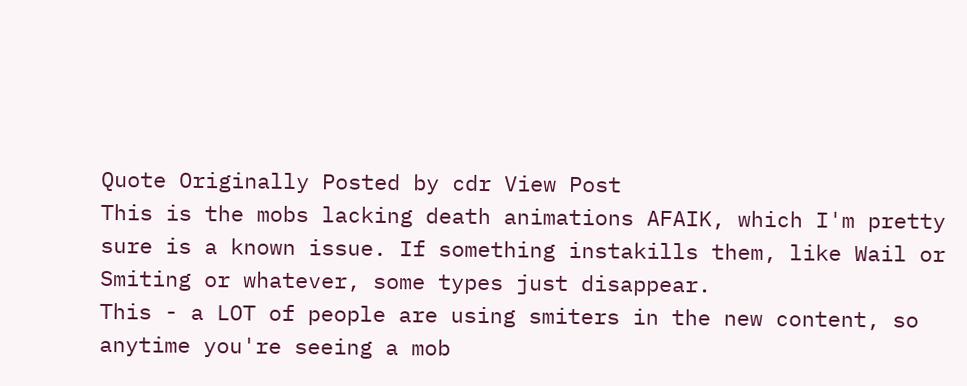Quote Originally Posted by cdr View Post
This is the mobs lacking death animations AFAIK, which I'm pretty sure is a known issue. If something instakills them, like Wail or Smiting or whatever, some types just disappear.
This - a LOT of people are using smiters in the new content, so anytime you're seeing a mob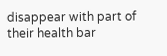disappear with part of their health bar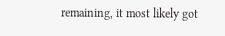remaining, it most likely got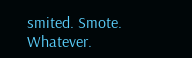smited. Smote. Whatever.